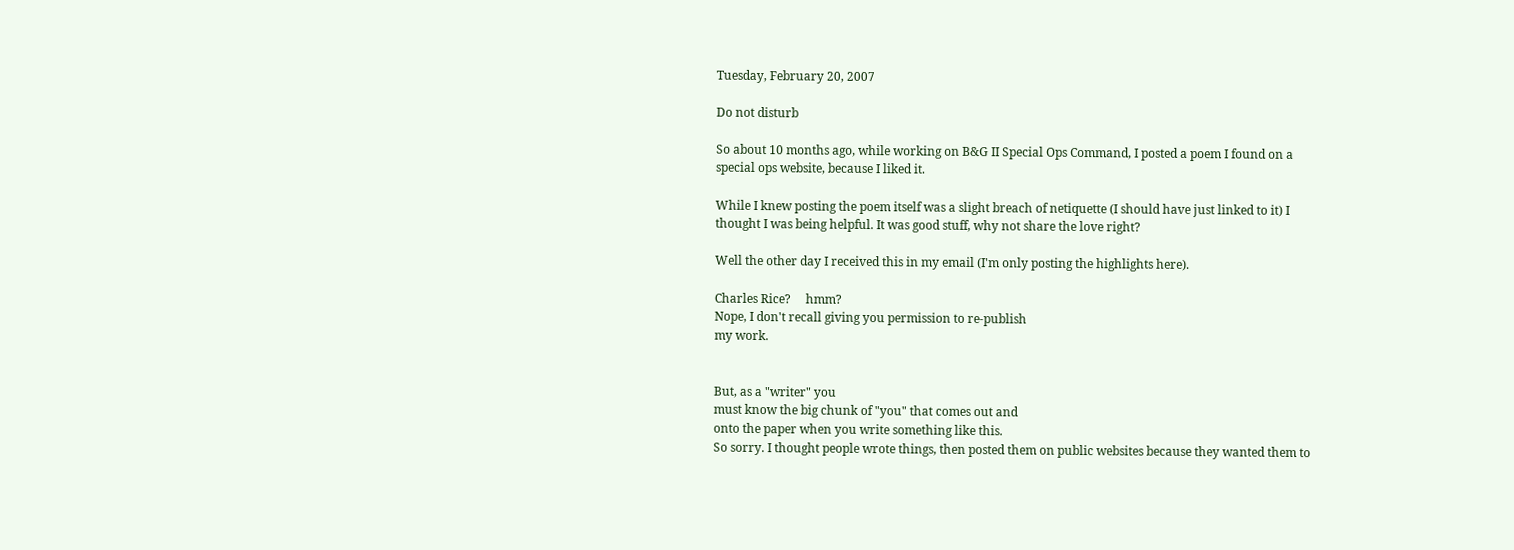Tuesday, February 20, 2007

Do not disturb

So about 10 months ago, while working on B&G II Special Ops Command, I posted a poem I found on a special ops website, because I liked it.

While I knew posting the poem itself was a slight breach of netiquette (I should have just linked to it) I thought I was being helpful. It was good stuff, why not share the love right?

Well the other day I received this in my email (I'm only posting the highlights here).

Charles Rice?     hmm?
Nope, I don't recall giving you permission to re-publish
my work.


But, as a "writer" you
must know the big chunk of "you" that comes out and
onto the paper when you write something like this.
So sorry. I thought people wrote things, then posted them on public websites because they wanted them to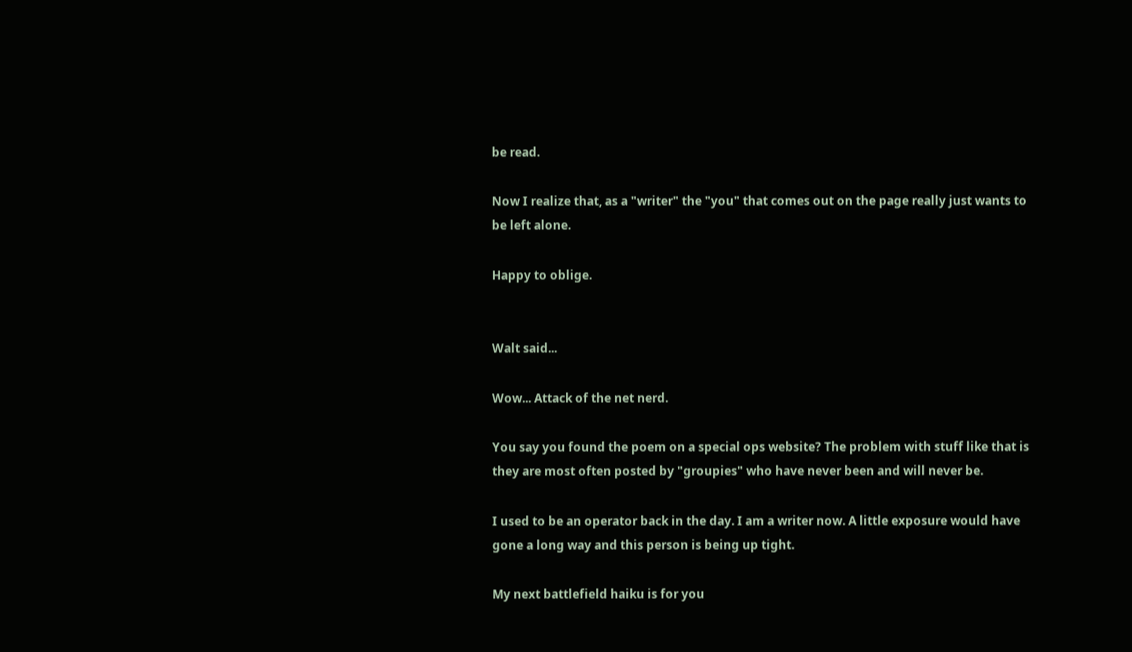be read.

Now I realize that, as a "writer" the "you" that comes out on the page really just wants to be left alone.

Happy to oblige.


Walt said...

Wow... Attack of the net nerd.

You say you found the poem on a special ops website? The problem with stuff like that is they are most often posted by "groupies" who have never been and will never be.

I used to be an operator back in the day. I am a writer now. A little exposure would have gone a long way and this person is being up tight.

My next battlefield haiku is for you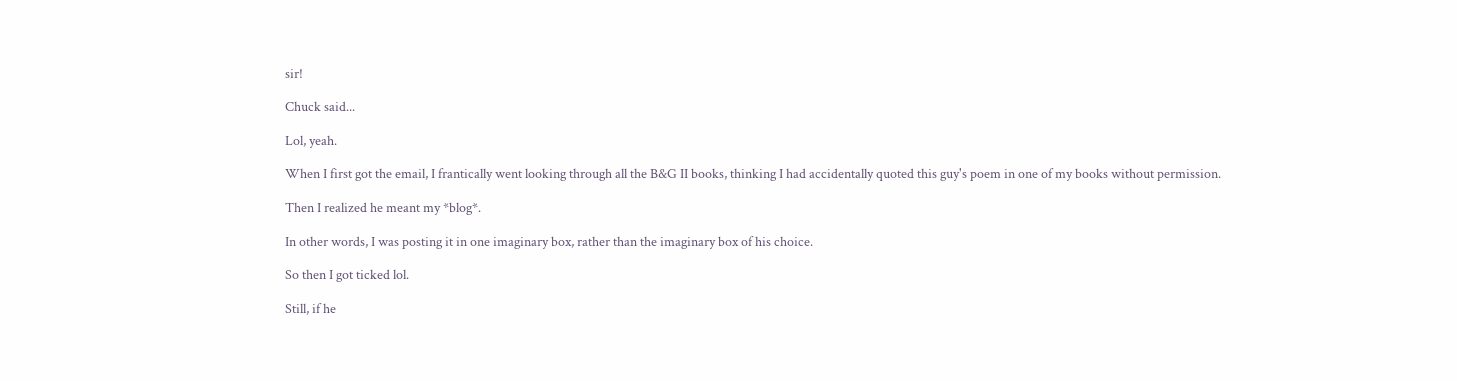sir!

Chuck said...

Lol, yeah.

When I first got the email, I frantically went looking through all the B&G II books, thinking I had accidentally quoted this guy's poem in one of my books without permission.

Then I realized he meant my *blog*.

In other words, I was posting it in one imaginary box, rather than the imaginary box of his choice.

So then I got ticked lol.

Still, if he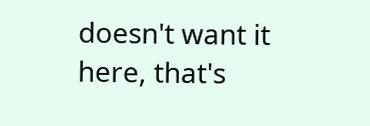doesn't want it here, that's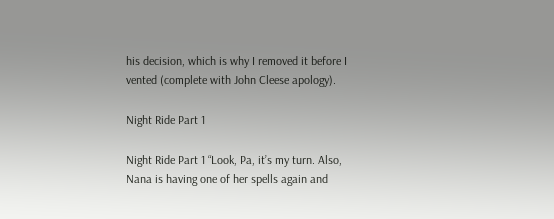his decision, which is why I removed it before I vented (complete with John Cleese apology).

Night Ride Part 1

Night Ride Part 1 “Look, Pa, it’s my turn. Also, Nana is having one of her spells again and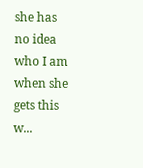she has no idea who I am when she gets this w...